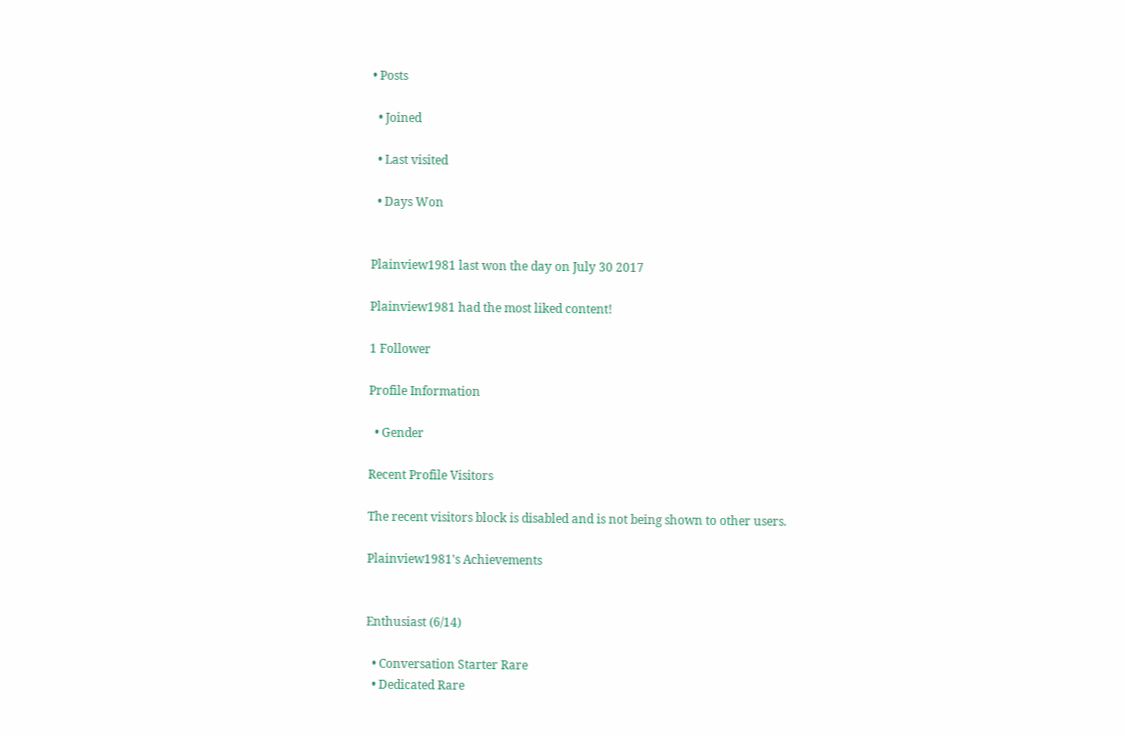• Posts

  • Joined

  • Last visited

  • Days Won


Plainview1981 last won the day on July 30 2017

Plainview1981 had the most liked content!

1 Follower

Profile Information

  • Gender

Recent Profile Visitors

The recent visitors block is disabled and is not being shown to other users.

Plainview1981's Achievements


Enthusiast (6/14)

  • Conversation Starter Rare
  • Dedicated Rare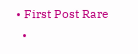• First Post Rare
  •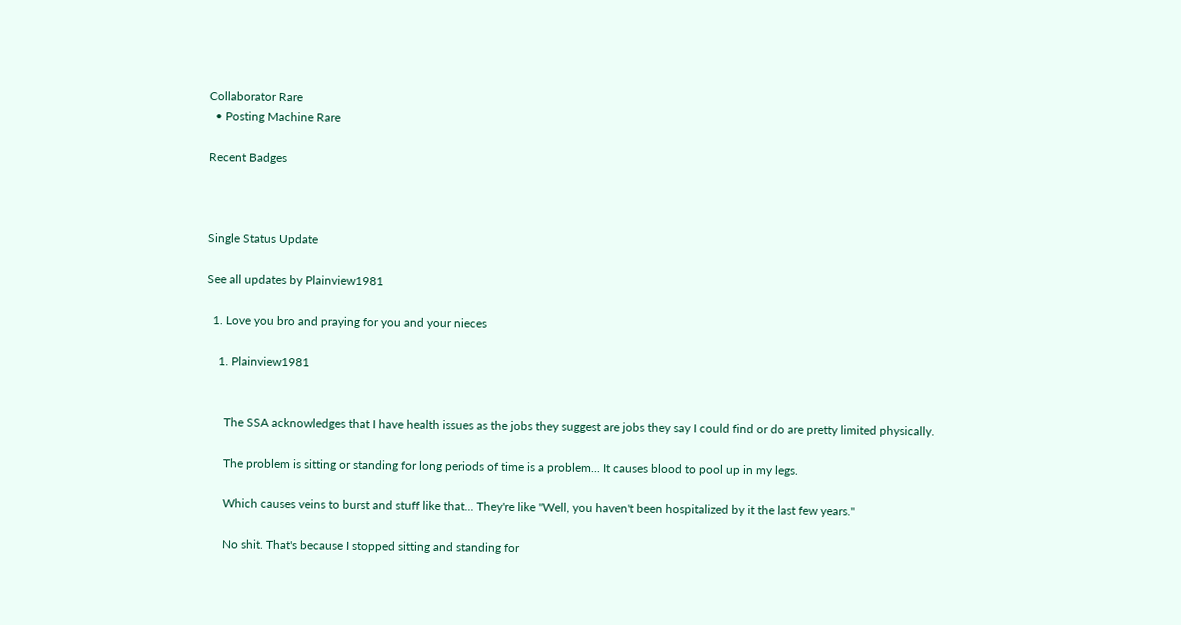Collaborator Rare
  • Posting Machine Rare

Recent Badges



Single Status Update

See all updates by Plainview1981

  1. Love you bro and praying for you and your nieces

    1. Plainview1981


      The SSA acknowledges that I have health issues as the jobs they suggest are jobs they say I could find or do are pretty limited physically.

      The problem is sitting or standing for long periods of time is a problem... It causes blood to pool up in my legs.

      Which causes veins to burst and stuff like that... They're like "Well, you haven't been hospitalized by it the last few years."

      No shit. That's because I stopped sitting and standing for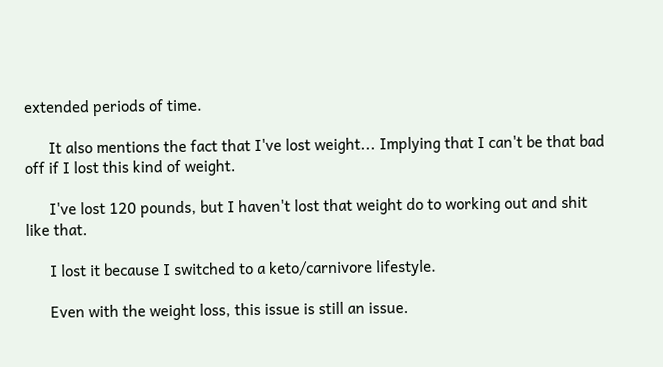extended periods of time.

      It also mentions the fact that I've lost weight... Implying that I can't be that bad off if I lost this kind of weight.

      I've lost 120 pounds, but I haven't lost that weight do to working out and shit like that.

      I lost it because I switched to a keto/carnivore lifestyle.

      Even with the weight loss, this issue is still an issue.